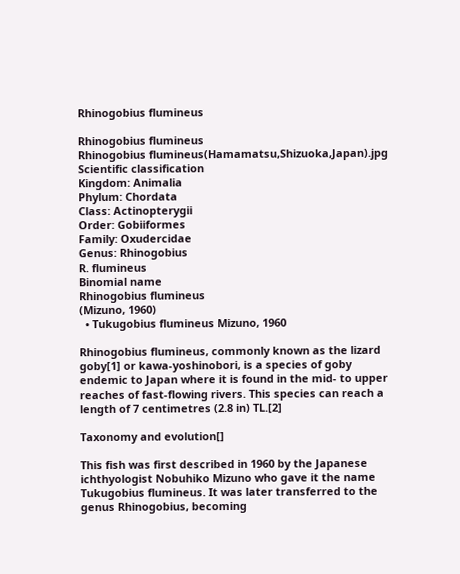Rhinogobius flumineus

Rhinogobius flumineus
Rhinogobius flumineus(Hamamatsu,Shizuoka,Japan).jpg
Scientific classification
Kingdom: Animalia
Phylum: Chordata
Class: Actinopterygii
Order: Gobiiformes
Family: Oxudercidae
Genus: Rhinogobius
R. flumineus
Binomial name
Rhinogobius flumineus
(Mizuno, 1960)
  • Tukugobius flumineus Mizuno, 1960

Rhinogobius flumineus, commonly known as the lizard goby[1] or kawa-yoshinobori, is a species of goby endemic to Japan where it is found in the mid- to upper reaches of fast-flowing rivers. This species can reach a length of 7 centimetres (2.8 in) TL.[2]

Taxonomy and evolution[]

This fish was first described in 1960 by the Japanese ichthyologist Nobuhiko Mizuno who gave it the name Tukugobius flumineus. It was later transferred to the genus Rhinogobius, becoming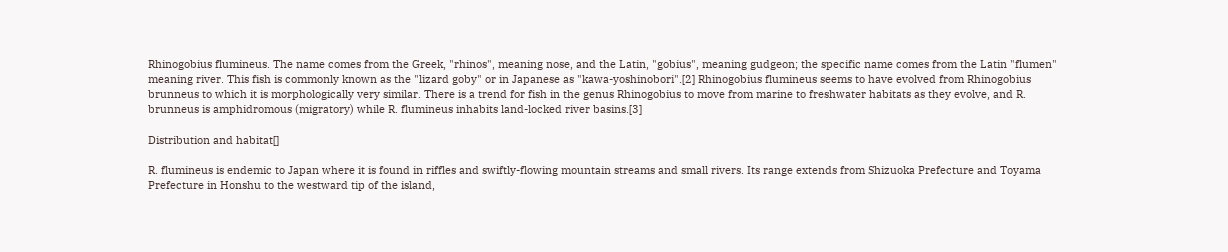Rhinogobius flumineus. The name comes from the Greek, "rhinos", meaning nose, and the Latin, "gobius", meaning gudgeon; the specific name comes from the Latin "flumen" meaning river. This fish is commonly known as the "lizard goby" or in Japanese as "kawa-yoshinobori".[2] Rhinogobius flumineus seems to have evolved from Rhinogobius brunneus to which it is morphologically very similar. There is a trend for fish in the genus Rhinogobius to move from marine to freshwater habitats as they evolve, and R. brunneus is amphidromous (migratory) while R. flumineus inhabits land-locked river basins.[3]

Distribution and habitat[]

R. flumineus is endemic to Japan where it is found in riffles and swiftly-flowing mountain streams and small rivers. Its range extends from Shizuoka Prefecture and Toyama Prefecture in Honshu to the westward tip of the island,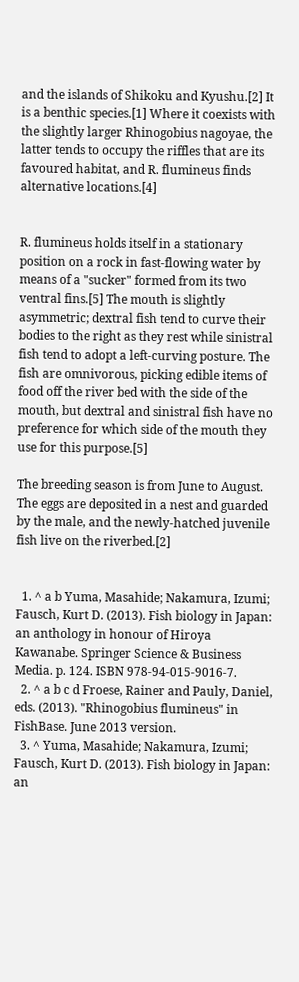and the islands of Shikoku and Kyushu.[2] It is a benthic species.[1] Where it coexists with the slightly larger Rhinogobius nagoyae, the latter tends to occupy the riffles that are its favoured habitat, and R. flumineus finds alternative locations.[4]


R. flumineus holds itself in a stationary position on a rock in fast-flowing water by means of a "sucker" formed from its two ventral fins.[5] The mouth is slightly asymmetric; dextral fish tend to curve their bodies to the right as they rest while sinistral fish tend to adopt a left-curving posture. The fish are omnivorous, picking edible items of food off the river bed with the side of the mouth, but dextral and sinistral fish have no preference for which side of the mouth they use for this purpose.[5]

The breeding season is from June to August. The eggs are deposited in a nest and guarded by the male, and the newly-hatched juvenile fish live on the riverbed.[2]


  1. ^ a b Yuma, Masahide; Nakamura, Izumi; Fausch, Kurt D. (2013). Fish biology in Japan: an anthology in honour of Hiroya Kawanabe. Springer Science & Business Media. p. 124. ISBN 978-94-015-9016-7.
  2. ^ a b c d Froese, Rainer and Pauly, Daniel, eds. (2013). "Rhinogobius flumineus" in FishBase. June 2013 version.
  3. ^ Yuma, Masahide; Nakamura, Izumi; Fausch, Kurt D. (2013). Fish biology in Japan: an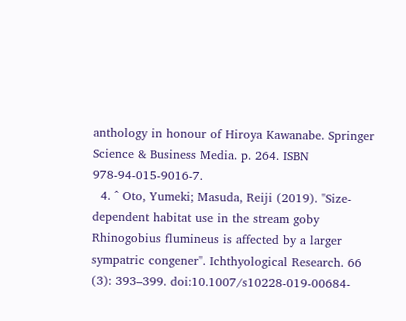anthology in honour of Hiroya Kawanabe. Springer Science & Business Media. p. 264. ISBN 978-94-015-9016-7.
  4. ^ Oto, Yumeki; Masuda, Reiji (2019). "Size-dependent habitat use in the stream goby Rhinogobius flumineus is affected by a larger sympatric congener". Ichthyological Research. 66 (3): 393–399. doi:10.1007/s10228-019-00684-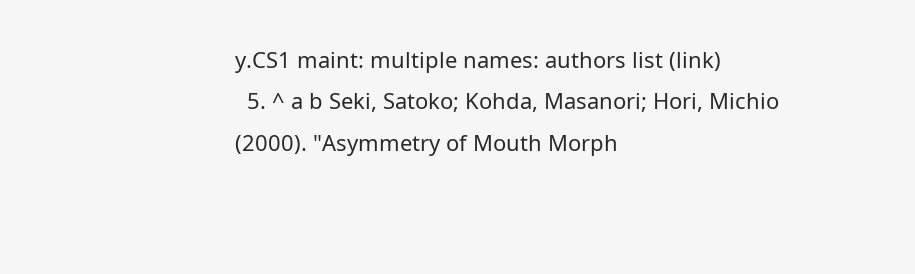y.CS1 maint: multiple names: authors list (link)
  5. ^ a b Seki, Satoko; Kohda, Masanori; Hori, Michio (2000). "Asymmetry of Mouth Morph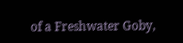of a Freshwater Goby,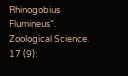Rhinogobius Flumineus". Zoological Science. 17 (9):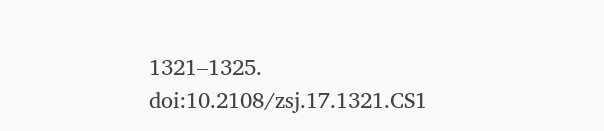1321–1325. doi:10.2108/zsj.17.1321.CS1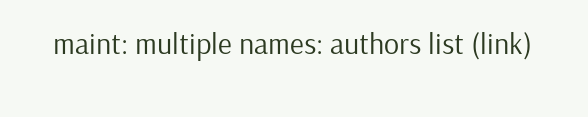maint: multiple names: authors list (link)